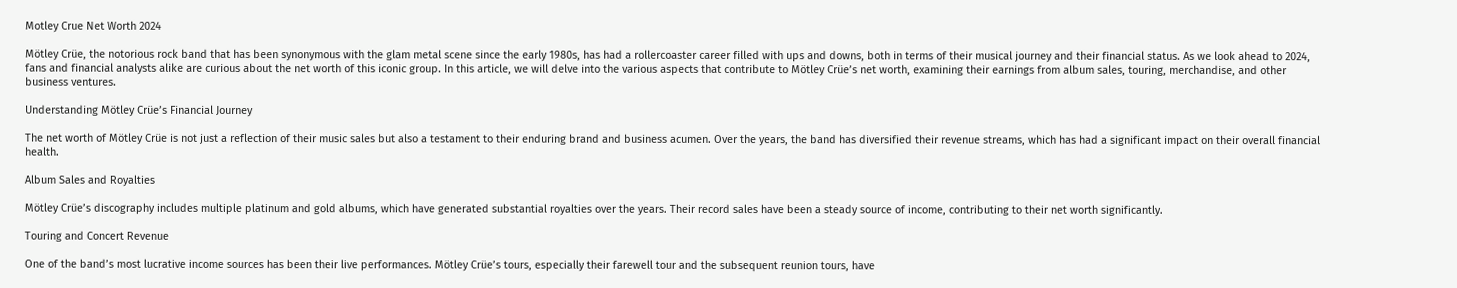Motley Crue Net Worth 2024

Mötley Crüe, the notorious rock band that has been synonymous with the glam metal scene since the early 1980s, has had a rollercoaster career filled with ups and downs, both in terms of their musical journey and their financial status. As we look ahead to 2024, fans and financial analysts alike are curious about the net worth of this iconic group. In this article, we will delve into the various aspects that contribute to Mötley Crüe’s net worth, examining their earnings from album sales, touring, merchandise, and other business ventures.

Understanding Mötley Crüe’s Financial Journey

The net worth of Mötley Crüe is not just a reflection of their music sales but also a testament to their enduring brand and business acumen. Over the years, the band has diversified their revenue streams, which has had a significant impact on their overall financial health.

Album Sales and Royalties

Mötley Crüe’s discography includes multiple platinum and gold albums, which have generated substantial royalties over the years. Their record sales have been a steady source of income, contributing to their net worth significantly.

Touring and Concert Revenue

One of the band’s most lucrative income sources has been their live performances. Mötley Crüe’s tours, especially their farewell tour and the subsequent reunion tours, have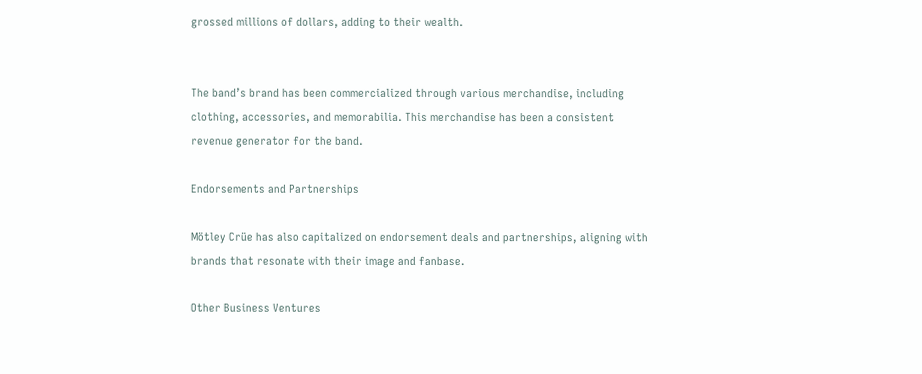grossed millions of dollars, adding to their wealth.


The band’s brand has been commercialized through various merchandise, including clothing, accessories, and memorabilia. This merchandise has been a consistent revenue generator for the band.

Endorsements and Partnerships

Mötley Crüe has also capitalized on endorsement deals and partnerships, aligning with brands that resonate with their image and fanbase.

Other Business Ventures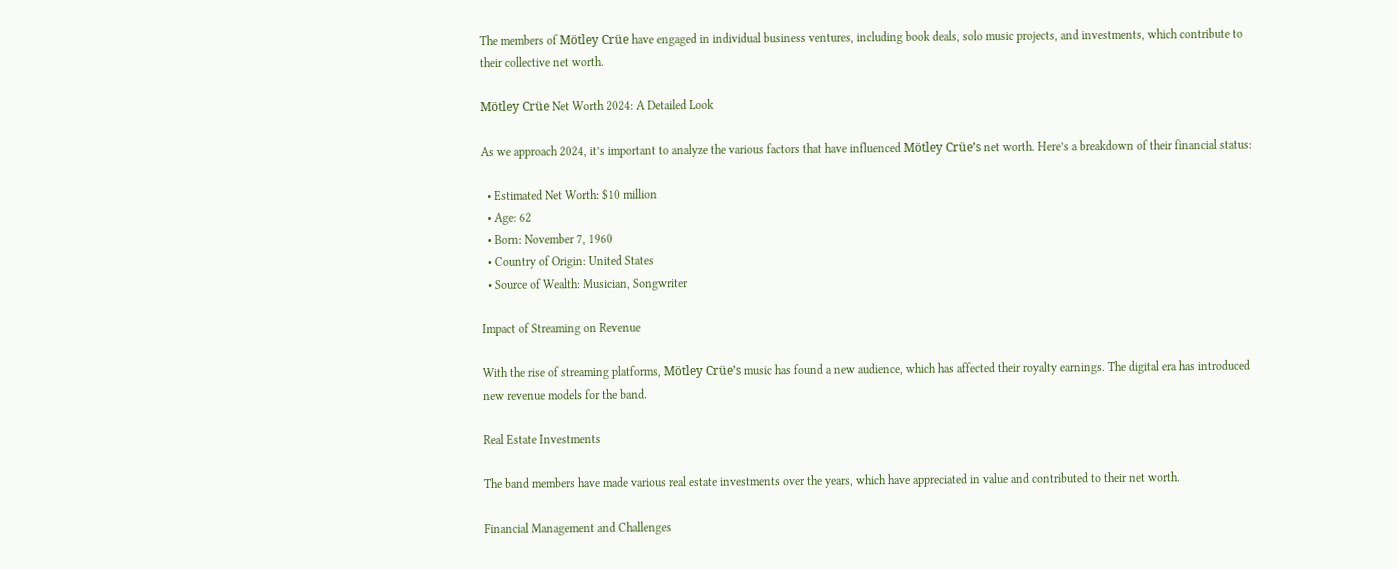The members of Mötley Crüe have engaged in individual business ventures, including book deals, solo music projects, and investments, which contribute to their collective net worth.

Mötley Crüe Net Worth 2024: A Detailed Look

As we approach 2024, it’s important to analyze the various factors that have influenced Mötley Crüe’s net worth. Here’s a breakdown of their financial status:

  • Estimated Net Worth: $10 million
  • Age: 62
  • Born: November 7, 1960
  • Country of Origin: United States
  • Source of Wealth: Musician, Songwriter

Impact of Streaming on Revenue

With the rise of streaming platforms, Mötley Crüe’s music has found a new audience, which has affected their royalty earnings. The digital era has introduced new revenue models for the band.

Real Estate Investments

The band members have made various real estate investments over the years, which have appreciated in value and contributed to their net worth.

Financial Management and Challenges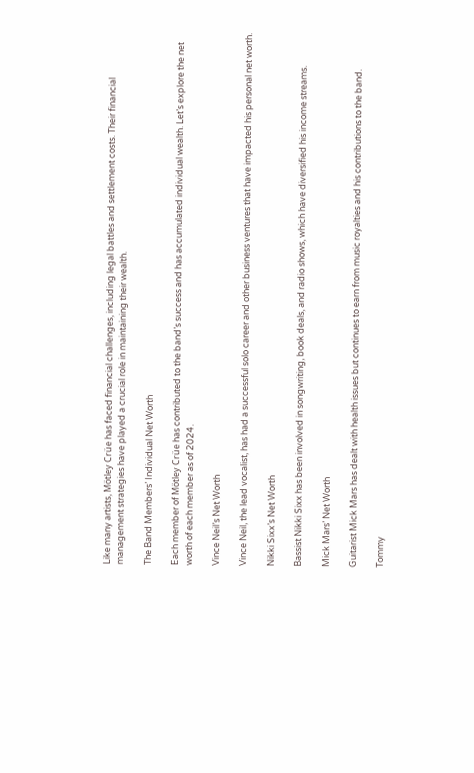Like many artists, Mötley Crüe has faced financial challenges, including legal battles and settlement costs. Their financial management strategies have played a crucial role in maintaining their wealth.

The Band Members’ Individual Net Worth

Each member of Mötley Crüe has contributed to the band’s success and has accumulated individual wealth. Let’s explore the net worth of each member as of 2024.

Vince Neil’s Net Worth

Vince Neil, the lead vocalist, has had a successful solo career and other business ventures that have impacted his personal net worth.

Nikki Sixx’s Net Worth

Bassist Nikki Sixx has been involved in songwriting, book deals, and radio shows, which have diversified his income streams.

Mick Mars’ Net Worth

Guitarist Mick Mars has dealt with health issues but continues to earn from music royalties and his contributions to the band.

Tommy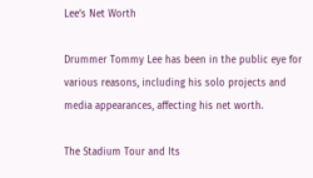Lee’s Net Worth

Drummer Tommy Lee has been in the public eye for various reasons, including his solo projects and media appearances, affecting his net worth.

The Stadium Tour and Its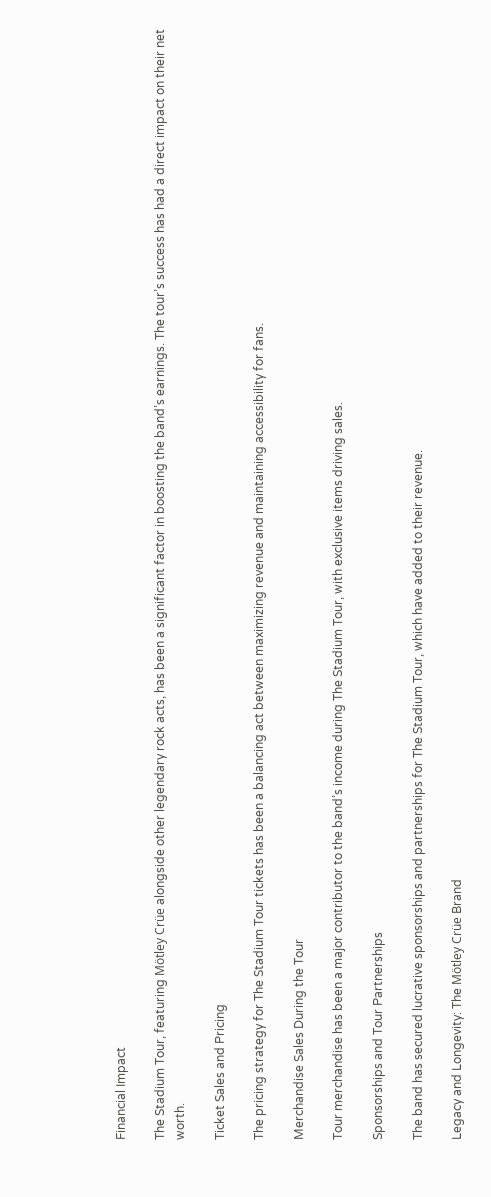Financial Impact

The Stadium Tour, featuring Mötley Crüe alongside other legendary rock acts, has been a significant factor in boosting the band’s earnings. The tour’s success has had a direct impact on their net worth.

Ticket Sales and Pricing

The pricing strategy for The Stadium Tour tickets has been a balancing act between maximizing revenue and maintaining accessibility for fans.

Merchandise Sales During the Tour

Tour merchandise has been a major contributor to the band’s income during The Stadium Tour, with exclusive items driving sales.

Sponsorships and Tour Partnerships

The band has secured lucrative sponsorships and partnerships for The Stadium Tour, which have added to their revenue.

Legacy and Longevity: The Mötley Crüe Brand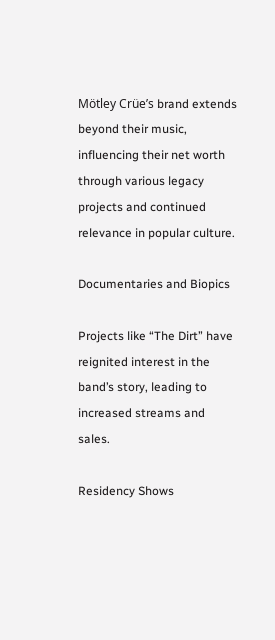Mötley Crüe’s brand extends beyond their music, influencing their net worth through various legacy projects and continued relevance in popular culture.

Documentaries and Biopics

Projects like “The Dirt” have reignited interest in the band’s story, leading to increased streams and sales.

Residency Shows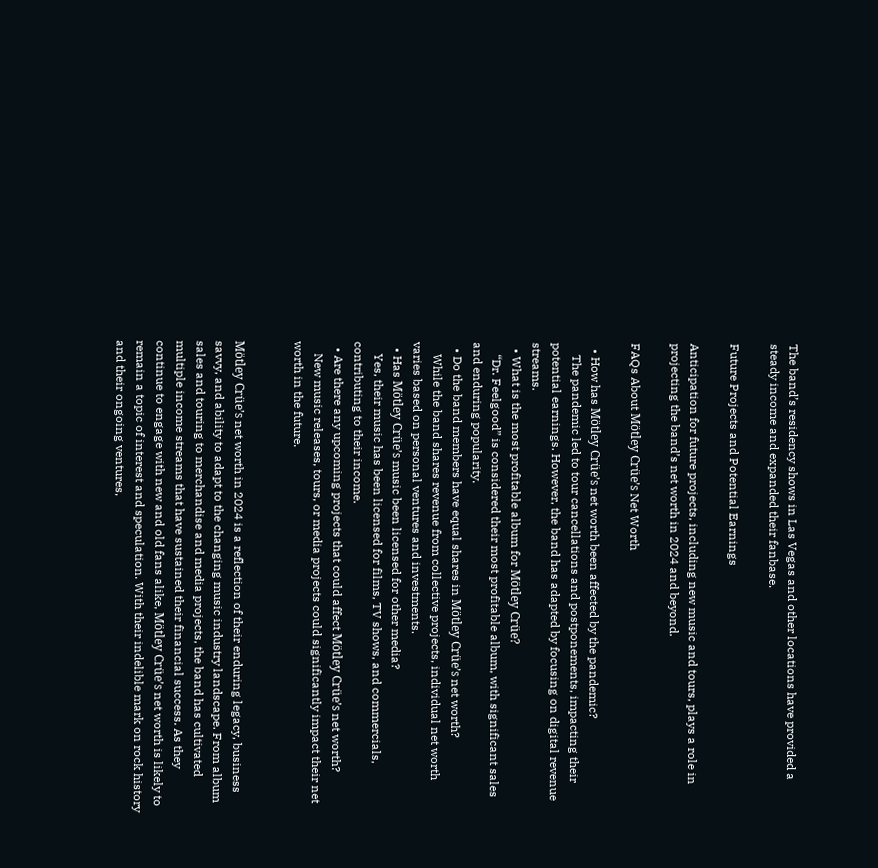The band’s residency shows in Las Vegas and other locations have provided a steady income and expanded their fanbase.

Future Projects and Potential Earnings

Anticipation for future projects, including new music and tours, plays a role in projecting the band’s net worth in 2024 and beyond.

FAQs About Mötley Crüe’s Net Worth

  • How has Mötley Crüe’s net worth been affected by the pandemic?
    The pandemic led to tour cancellations and postponements, impacting their potential earnings. However, the band has adapted by focusing on digital revenue streams.
  • What is the most profitable album for Mötley Crüe?
    “Dr. Feelgood” is considered their most profitable album, with significant sales and enduring popularity.
  • Do the band members have equal shares in Mötley Crüe’s net worth?
    While the band shares revenue from collective projects, individual net worth varies based on personal ventures and investments.
  • Has Mötley Crüe’s music been licensed for other media?
    Yes, their music has been licensed for films, TV shows, and commercials, contributing to their income.
  • Are there any upcoming projects that could affect Mötley Crüe’s net worth?
    New music releases, tours, or media projects could significantly impact their net worth in the future.


Mötley Crüe’s net worth in 2024 is a reflection of their enduring legacy, business savvy, and ability to adapt to the changing music industry landscape. From album sales and touring to merchandise and media projects, the band has cultivated multiple income streams that have sustained their financial success. As they continue to engage with new and old fans alike, Mötley Crüe’s net worth is likely to remain a topic of interest and speculation. With their indelible mark on rock history and their ongoing ventures,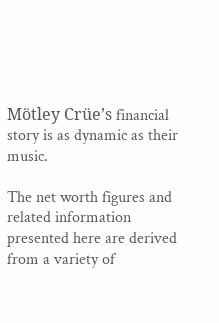Mötley Crüe’s financial story is as dynamic as their music.

The net worth figures and related information presented here are derived from a variety of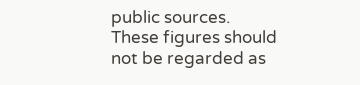public sources. These figures should not be regarded as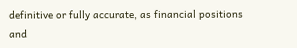definitive or fully accurate, as financial positions and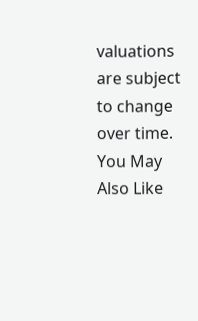valuations are subject to change over time.
You May Also Like